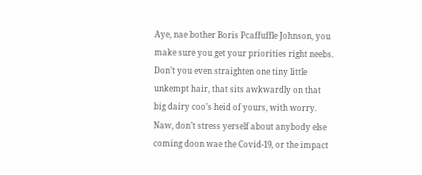Aye, nae bother Boris Pcaffuffle Johnson, you make sure you get your priorities right neebs. Don’t you even straighten one tiny little unkempt hair, that sits awkwardly on that big dairy coo’s heid of yours, with worry. Naw, don’t stress yerself about anybody else coming doon wae the Covid-19, or the impact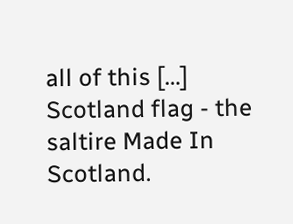all of this […]
Scotland flag - the saltire Made In Scotland.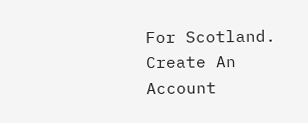For Scotland.
Create An Account